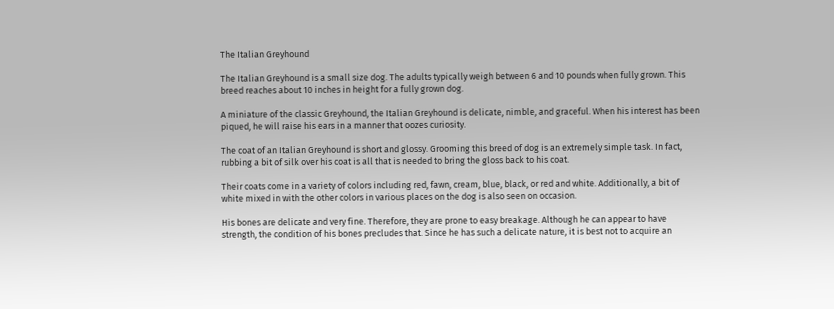The Italian Greyhound

The Italian Greyhound is a small size dog. The adults typically weigh between 6 and 10 pounds when fully grown. This breed reaches about 10 inches in height for a fully grown dog.

A miniature of the classic Greyhound, the Italian Greyhound is delicate, nimble, and graceful. When his interest has been piqued, he will raise his ears in a manner that oozes curiosity.

The coat of an Italian Greyhound is short and glossy. Grooming this breed of dog is an extremely simple task. In fact, rubbing a bit of silk over his coat is all that is needed to bring the gloss back to his coat.

Their coats come in a variety of colors including red, fawn, cream, blue, black, or red and white. Additionally, a bit of white mixed in with the other colors in various places on the dog is also seen on occasion.

His bones are delicate and very fine. Therefore, they are prone to easy breakage. Although he can appear to have strength, the condition of his bones precludes that. Since he has such a delicate nature, it is best not to acquire an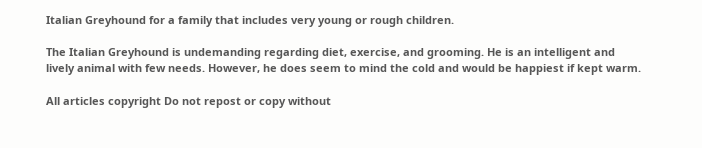Italian Greyhound for a family that includes very young or rough children.

The Italian Greyhound is undemanding regarding diet, exercise, and grooming. He is an intelligent and lively animal with few needs. However, he does seem to mind the cold and would be happiest if kept warm.

All articles copyright Do not repost or copy without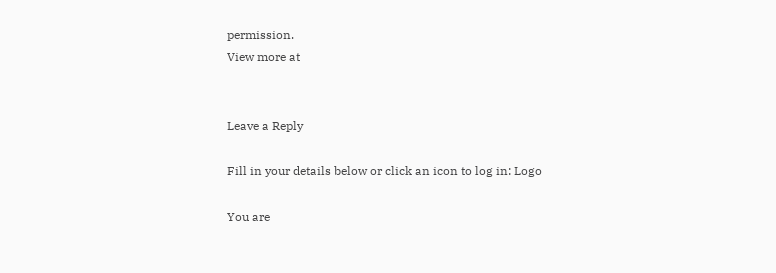permission.
View more at


Leave a Reply

Fill in your details below or click an icon to log in: Logo

You are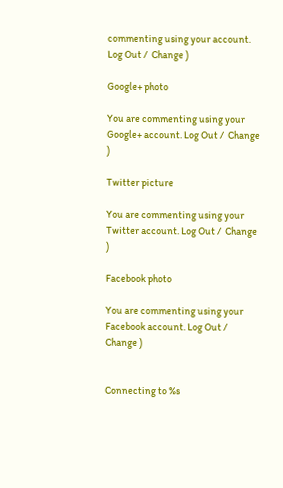commenting using your account. Log Out /  Change )

Google+ photo

You are commenting using your Google+ account. Log Out /  Change )

Twitter picture

You are commenting using your Twitter account. Log Out /  Change )

Facebook photo

You are commenting using your Facebook account. Log Out /  Change )


Connecting to %s